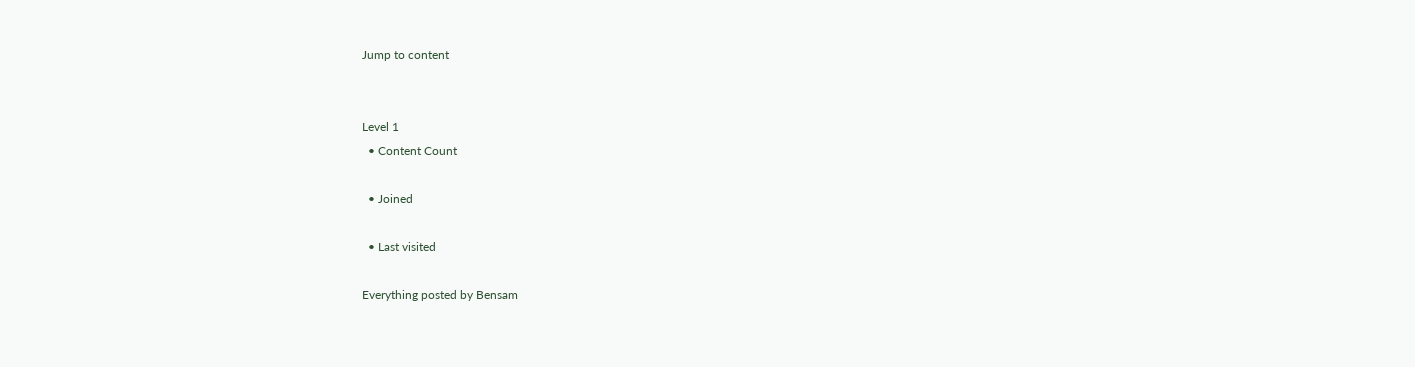Jump to content


Level 1
  • Content Count

  • Joined

  • Last visited

Everything posted by Bensam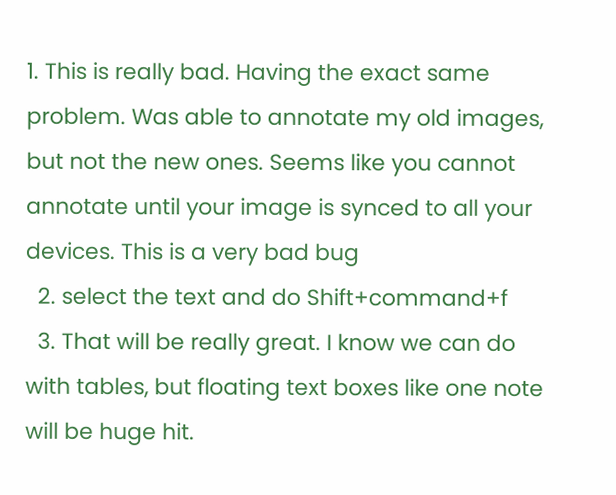1. This is really bad. Having the exact same problem. Was able to annotate my old images, but not the new ones. Seems like you cannot annotate until your image is synced to all your devices. This is a very bad bug
  2. select the text and do Shift+command+f
  3. That will be really great. I know we can do with tables, but floating text boxes like one note will be huge hit.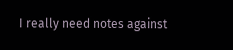I really need notes against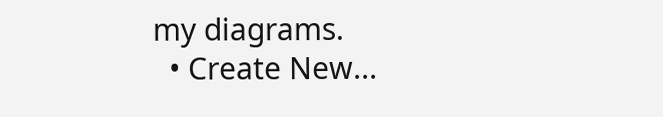my diagrams.
  • Create New...